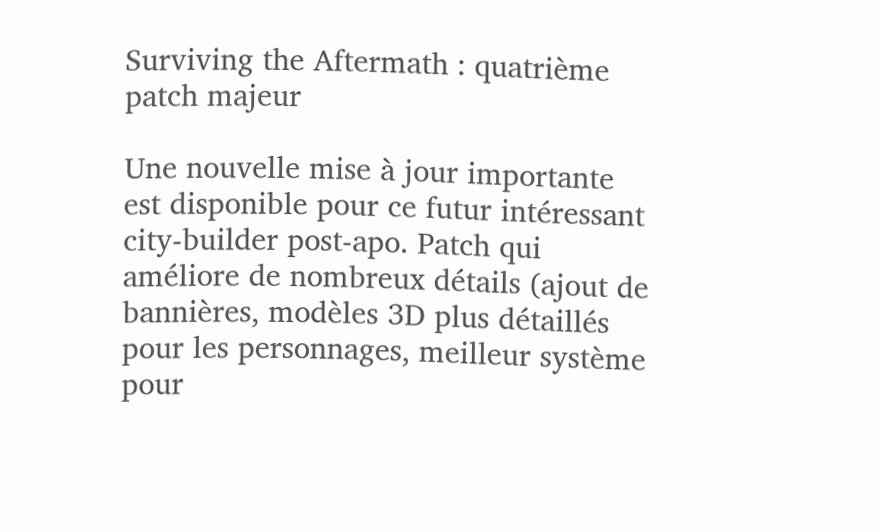Surviving the Aftermath : quatrième patch majeur

Une nouvelle mise à jour importante est disponible pour ce futur intéressant city-builder post-apo. Patch qui améliore de nombreux détails (ajout de bannières, modèles 3D plus détaillés pour les personnages, meilleur système pour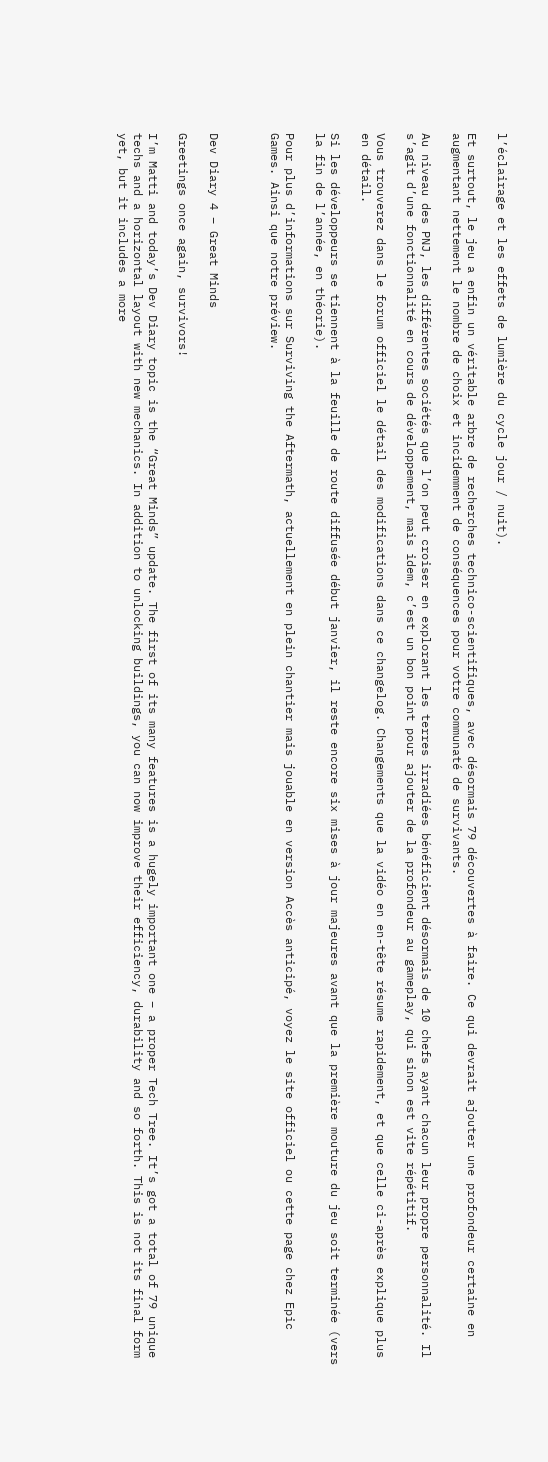l’éclairage et les effets de lumière du cycle jour / nuit).

Et surtout, le jeu a enfin un véritable arbre de recherches technico-scientifiques, avec désormais 79 découvertes à faire. Ce qui devrait ajouter une profondeur certaine en augmentant nettement le nombre de choix et incidemment de conséquences pour votre communaté de survivants.

Au niveau des PNJ, les différentes sociétés que l’on peut croiser en explorant les terres irradiées bénéficient désormais de 10 chefs ayant chacun leur propre personnalité. Il s’agit d’une fonctionnalité en cours de développement, mais idem, c’est un bon point pour ajouter de la profondeur au gameplay, qui sinon est vite répétitif.

Vous trouverez dans le forum officiel le détail des modifications dans ce changelog. Changements que la vidéo en en-tête résume rapidement, et que celle ci-après explique plus en détail.

Si les développeurs se tiennent à la feuille de route diffusée début janvier, il reste encore six mises à jour majeures avant que la première mouture du jeu soit terminée (vers la fin de l’année, en théorie).

Pour plus d’informations sur Surviving the Aftermath, actuellement en plein chantier mais jouable en version Accès anticipé, voyez le site officiel ou cette page chez Epic Games. Ainsi que notre préview.



Dev Diary 4 – Great Minds

Greetings once again, survivors!

I’m Matti and today’s Dev Diary topic is the “Great Minds” update. The first of its many features is a hugely important one – a proper Tech Tree. It’s got a total of 79 unique techs and a horizontal layout with new mechanics. In addition to unlocking buildings, you can now improve their efficiency, durability and so forth. This is not its final form yet, but it includes a more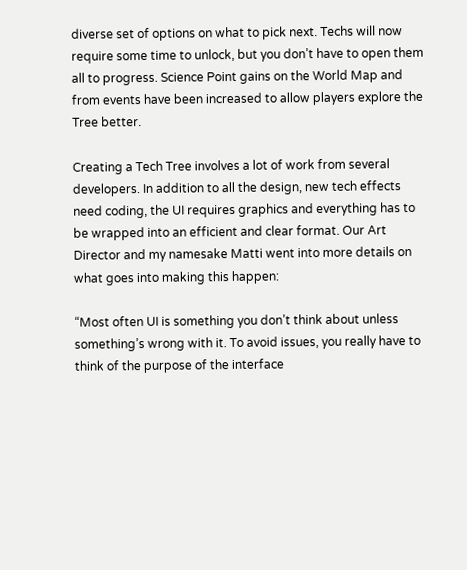diverse set of options on what to pick next. Techs will now require some time to unlock, but you don’t have to open them all to progress. Science Point gains on the World Map and from events have been increased to allow players explore the Tree better.

Creating a Tech Tree involves a lot of work from several developers. In addition to all the design, new tech effects need coding, the UI requires graphics and everything has to be wrapped into an efficient and clear format. Our Art Director and my namesake Matti went into more details on what goes into making this happen:

“Most often UI is something you don’t think about unless something’s wrong with it. To avoid issues, you really have to think of the purpose of the interface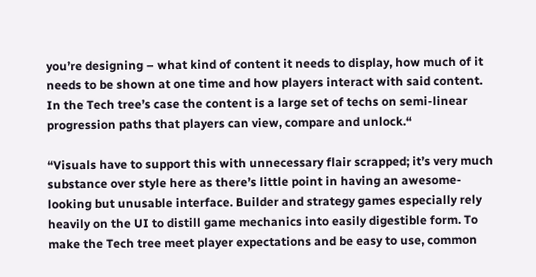you’re designing – what kind of content it needs to display, how much of it needs to be shown at one time and how players interact with said content. In the Tech tree’s case the content is a large set of techs on semi-linear progression paths that players can view, compare and unlock.“

“Visuals have to support this with unnecessary flair scrapped; it’s very much substance over style here as there’s little point in having an awesome-looking but unusable interface. Builder and strategy games especially rely heavily on the UI to distill game mechanics into easily digestible form. To make the Tech tree meet player expectations and be easy to use, common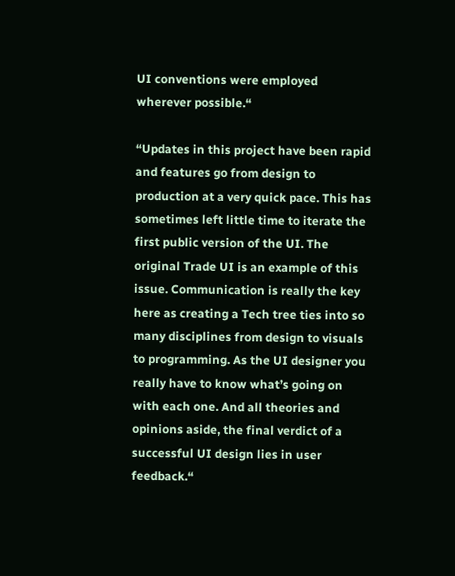UI conventions were employed wherever possible.“

“Updates in this project have been rapid and features go from design to production at a very quick pace. This has sometimes left little time to iterate the first public version of the UI. The original Trade UI is an example of this issue. Communication is really the key here as creating a Tech tree ties into so many disciplines from design to visuals to programming. As the UI designer you really have to know what’s going on with each one. And all theories and opinions aside, the final verdict of a successful UI design lies in user feedback.“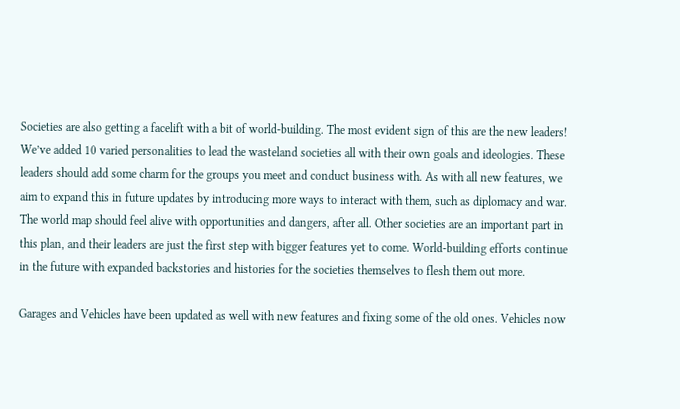Societies are also getting a facelift with a bit of world-building. The most evident sign of this are the new leaders! We’ve added 10 varied personalities to lead the wasteland societies all with their own goals and ideologies. These leaders should add some charm for the groups you meet and conduct business with. As with all new features, we aim to expand this in future updates by introducing more ways to interact with them, such as diplomacy and war. The world map should feel alive with opportunities and dangers, after all. Other societies are an important part in this plan, and their leaders are just the first step with bigger features yet to come. World-building efforts continue in the future with expanded backstories and histories for the societies themselves to flesh them out more.

Garages and Vehicles have been updated as well with new features and fixing some of the old ones. Vehicles now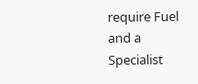require Fuel and a Specialist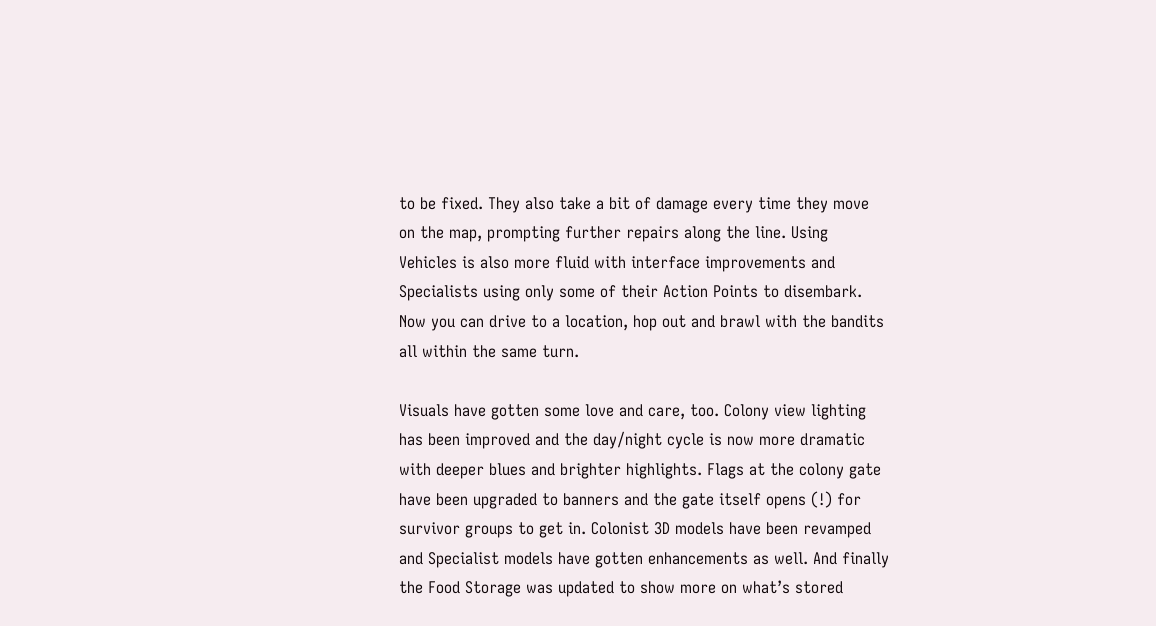to be fixed. They also take a bit of damage every time they move on the map, prompting further repairs along the line. Using Vehicles is also more fluid with interface improvements and Specialists using only some of their Action Points to disembark. Now you can drive to a location, hop out and brawl with the bandits all within the same turn.

Visuals have gotten some love and care, too. Colony view lighting has been improved and the day/night cycle is now more dramatic with deeper blues and brighter highlights. Flags at the colony gate have been upgraded to banners and the gate itself opens (!) for survivor groups to get in. Colonist 3D models have been revamped and Specialist models have gotten enhancements as well. And finally the Food Storage was updated to show more on what’s stored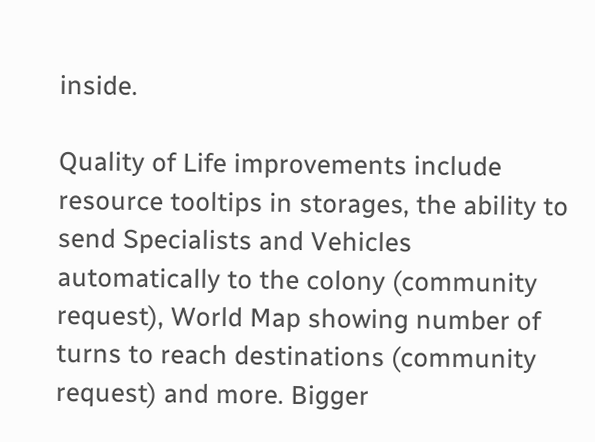inside.

Quality of Life improvements include resource tooltips in storages, the ability to send Specialists and Vehicles automatically to the colony (community request), World Map showing number of turns to reach destinations (community request) and more. Bigger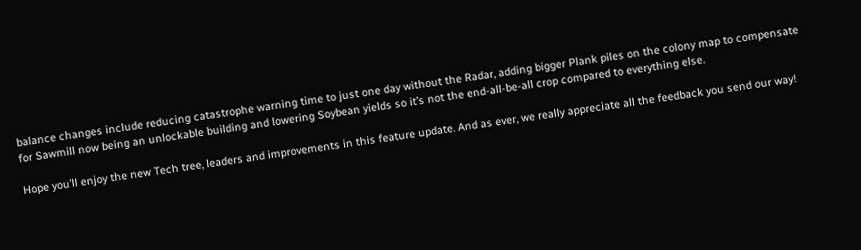balance changes include reducing catastrophe warning time to just one day without the Radar, adding bigger Plank piles on the colony map to compensate for Sawmill now being an unlockable building and lowering Soybean yields so it’s not the end-all-be-all crop compared to everything else.

Hope you’ll enjoy the new Tech tree, leaders and improvements in this feature update. And as ever, we really appreciate all the feedback you send our way!